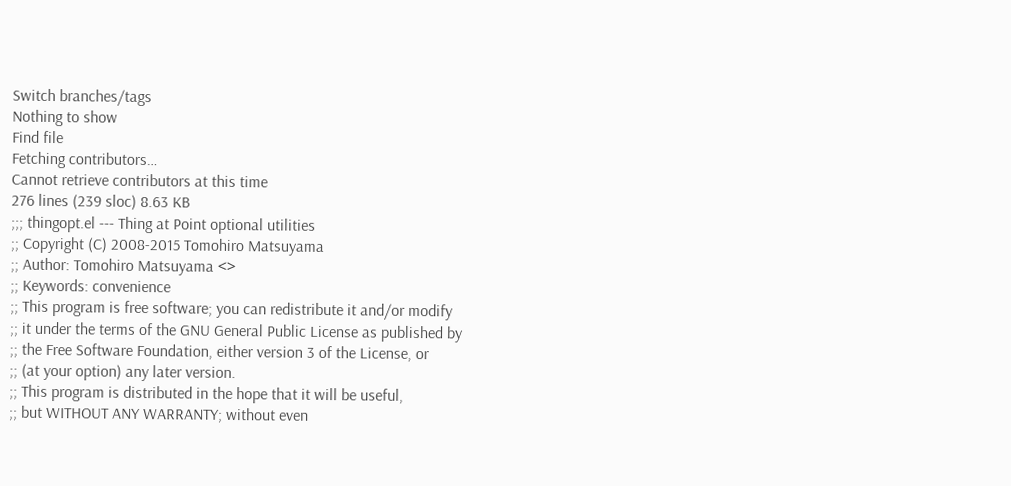Switch branches/tags
Nothing to show
Find file
Fetching contributors…
Cannot retrieve contributors at this time
276 lines (239 sloc) 8.63 KB
;;; thingopt.el --- Thing at Point optional utilities
;; Copyright (C) 2008-2015 Tomohiro Matsuyama
;; Author: Tomohiro Matsuyama <>
;; Keywords: convenience
;; This program is free software; you can redistribute it and/or modify
;; it under the terms of the GNU General Public License as published by
;; the Free Software Foundation, either version 3 of the License, or
;; (at your option) any later version.
;; This program is distributed in the hope that it will be useful,
;; but WITHOUT ANY WARRANTY; without even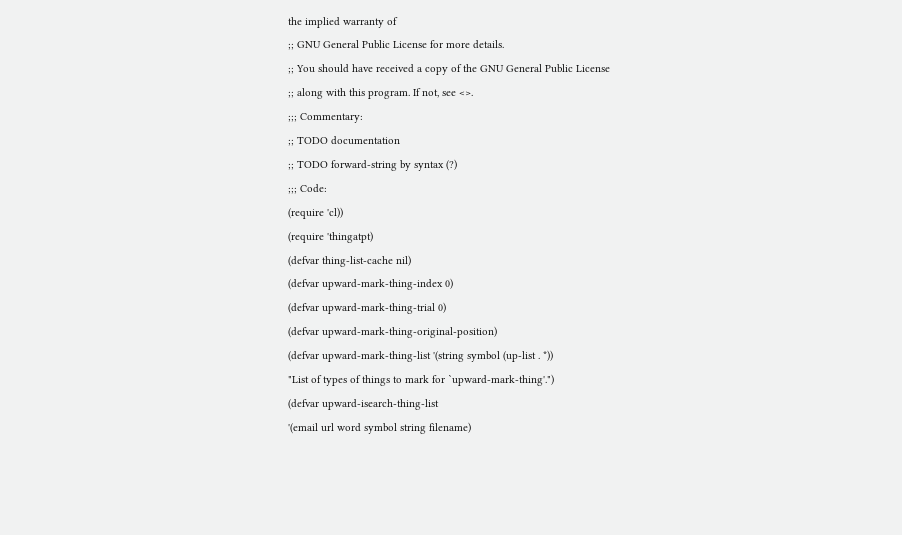the implied warranty of
;; GNU General Public License for more details.
;; You should have received a copy of the GNU General Public License
;; along with this program. If not, see <>.
;;; Commentary:
;; TODO documentation
;; TODO forward-string by syntax (?)
;;; Code:
(require 'cl))
(require 'thingatpt)
(defvar thing-list-cache nil)
(defvar upward-mark-thing-index 0)
(defvar upward-mark-thing-trial 0)
(defvar upward-mark-thing-original-position)
(defvar upward-mark-thing-list '(string symbol (up-list . *))
"List of types of things to mark for `upward-mark-thing'.")
(defvar upward-isearch-thing-list
'(email url word symbol string filename)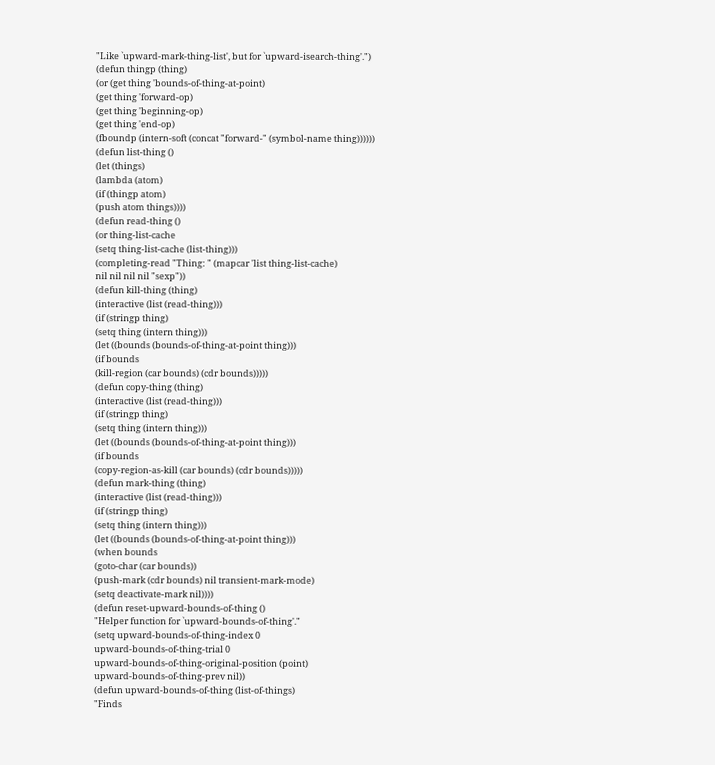"Like `upward-mark-thing-list', but for `upward-isearch-thing'.")
(defun thingp (thing)
(or (get thing 'bounds-of-thing-at-point)
(get thing 'forward-op)
(get thing 'beginning-op)
(get thing 'end-op)
(fboundp (intern-soft (concat "forward-" (symbol-name thing))))))
(defun list-thing ()
(let (things)
(lambda (atom)
(if (thingp atom)
(push atom things))))
(defun read-thing ()
(or thing-list-cache
(setq thing-list-cache (list-thing)))
(completing-read "Thing: " (mapcar 'list thing-list-cache)
nil nil nil nil "sexp"))
(defun kill-thing (thing)
(interactive (list (read-thing)))
(if (stringp thing)
(setq thing (intern thing)))
(let ((bounds (bounds-of-thing-at-point thing)))
(if bounds
(kill-region (car bounds) (cdr bounds)))))
(defun copy-thing (thing)
(interactive (list (read-thing)))
(if (stringp thing)
(setq thing (intern thing)))
(let ((bounds (bounds-of-thing-at-point thing)))
(if bounds
(copy-region-as-kill (car bounds) (cdr bounds)))))
(defun mark-thing (thing)
(interactive (list (read-thing)))
(if (stringp thing)
(setq thing (intern thing)))
(let ((bounds (bounds-of-thing-at-point thing)))
(when bounds
(goto-char (car bounds))
(push-mark (cdr bounds) nil transient-mark-mode)
(setq deactivate-mark nil))))
(defun reset-upward-bounds-of-thing ()
"Helper function for `upward-bounds-of-thing'."
(setq upward-bounds-of-thing-index 0
upward-bounds-of-thing-trial 0
upward-bounds-of-thing-original-position (point)
upward-bounds-of-thing-prev nil))
(defun upward-bounds-of-thing (list-of-things)
"Finds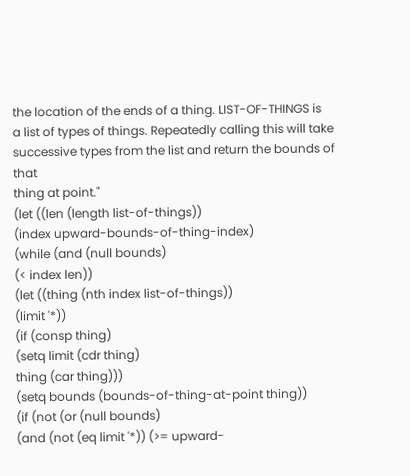the location of the ends of a thing. LIST-OF-THINGS is
a list of types of things. Repeatedly calling this will take
successive types from the list and return the bounds of that
thing at point."
(let ((len (length list-of-things))
(index upward-bounds-of-thing-index)
(while (and (null bounds)
(< index len))
(let ((thing (nth index list-of-things))
(limit '*))
(if (consp thing)
(setq limit (cdr thing)
thing (car thing)))
(setq bounds (bounds-of-thing-at-point thing))
(if (not (or (null bounds)
(and (not (eq limit '*)) (>= upward-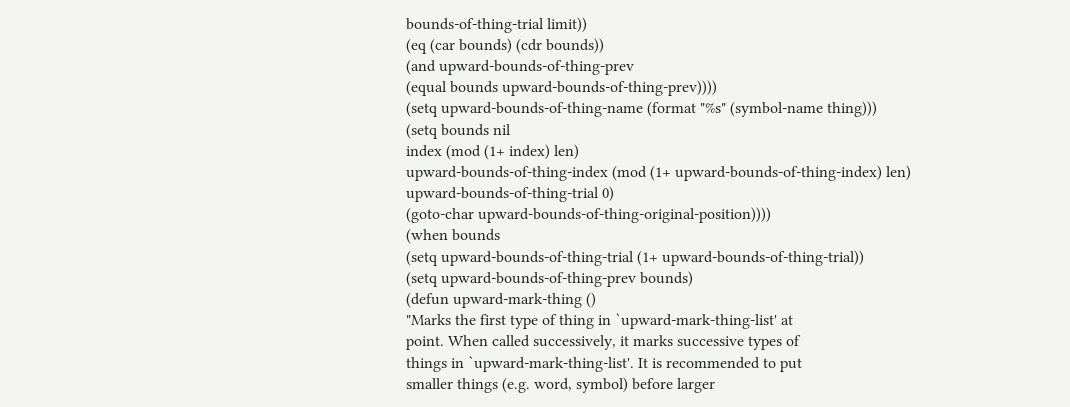bounds-of-thing-trial limit))
(eq (car bounds) (cdr bounds))
(and upward-bounds-of-thing-prev
(equal bounds upward-bounds-of-thing-prev))))
(setq upward-bounds-of-thing-name (format "%s" (symbol-name thing)))
(setq bounds nil
index (mod (1+ index) len)
upward-bounds-of-thing-index (mod (1+ upward-bounds-of-thing-index) len)
upward-bounds-of-thing-trial 0)
(goto-char upward-bounds-of-thing-original-position))))
(when bounds
(setq upward-bounds-of-thing-trial (1+ upward-bounds-of-thing-trial))
(setq upward-bounds-of-thing-prev bounds)
(defun upward-mark-thing ()
"Marks the first type of thing in `upward-mark-thing-list' at
point. When called successively, it marks successive types of
things in `upward-mark-thing-list'. It is recommended to put
smaller things (e.g. word, symbol) before larger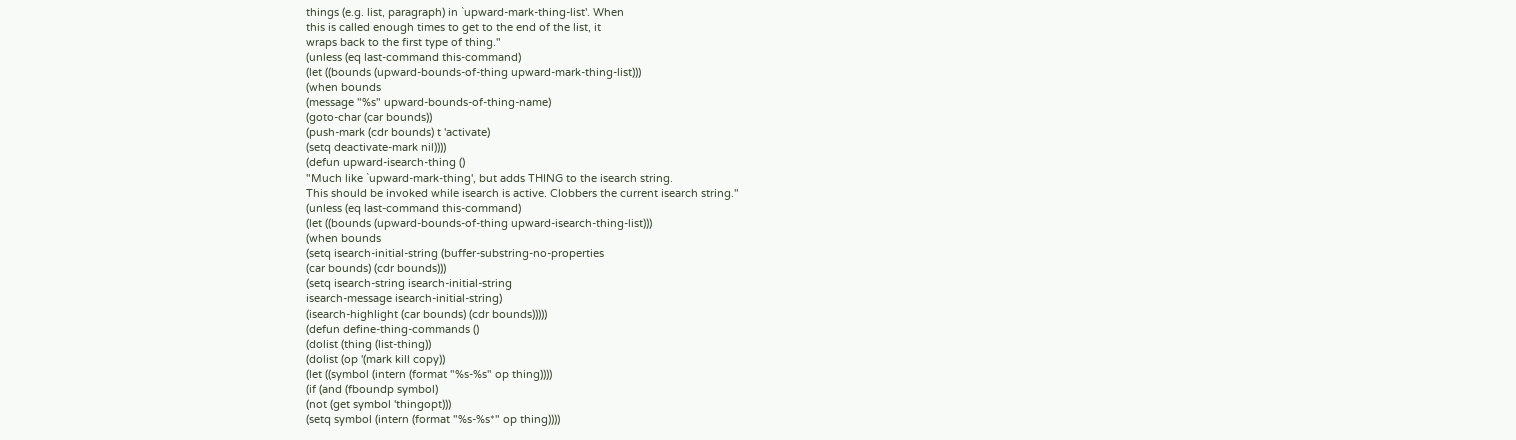things (e.g. list, paragraph) in `upward-mark-thing-list'. When
this is called enough times to get to the end of the list, it
wraps back to the first type of thing."
(unless (eq last-command this-command)
(let ((bounds (upward-bounds-of-thing upward-mark-thing-list)))
(when bounds
(message "%s" upward-bounds-of-thing-name)
(goto-char (car bounds))
(push-mark (cdr bounds) t 'activate)
(setq deactivate-mark nil))))
(defun upward-isearch-thing ()
"Much like `upward-mark-thing', but adds THING to the isearch string.
This should be invoked while isearch is active. Clobbers the current isearch string."
(unless (eq last-command this-command)
(let ((bounds (upward-bounds-of-thing upward-isearch-thing-list)))
(when bounds
(setq isearch-initial-string (buffer-substring-no-properties
(car bounds) (cdr bounds)))
(setq isearch-string isearch-initial-string
isearch-message isearch-initial-string)
(isearch-highlight (car bounds) (cdr bounds)))))
(defun define-thing-commands ()
(dolist (thing (list-thing))
(dolist (op '(mark kill copy))
(let ((symbol (intern (format "%s-%s" op thing))))
(if (and (fboundp symbol)
(not (get symbol 'thingopt)))
(setq symbol (intern (format "%s-%s*" op thing))))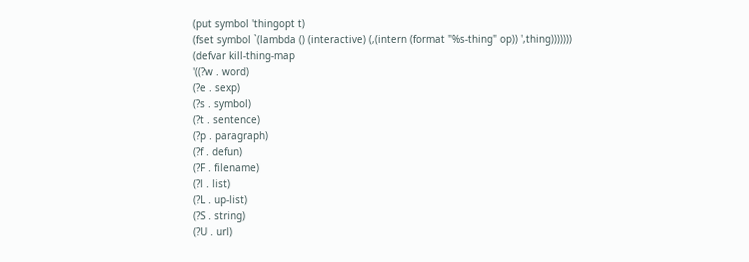(put symbol 'thingopt t)
(fset symbol `(lambda () (interactive) (,(intern (format "%s-thing" op)) ',thing)))))))
(defvar kill-thing-map
'((?w . word)
(?e . sexp)
(?s . symbol)
(?t . sentence)
(?p . paragraph)
(?f . defun)
(?F . filename)
(?l . list)
(?L . up-list)
(?S . string)
(?U . url)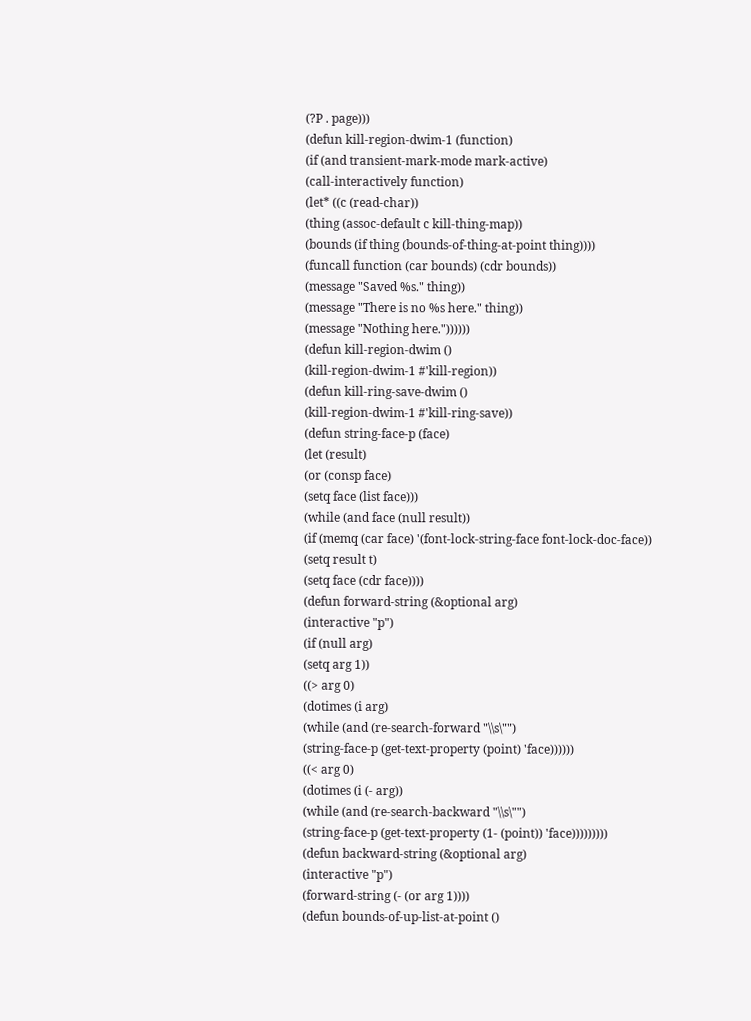(?P . page)))
(defun kill-region-dwim-1 (function)
(if (and transient-mark-mode mark-active)
(call-interactively function)
(let* ((c (read-char))
(thing (assoc-default c kill-thing-map))
(bounds (if thing (bounds-of-thing-at-point thing))))
(funcall function (car bounds) (cdr bounds))
(message "Saved %s." thing))
(message "There is no %s here." thing))
(message "Nothing here."))))))
(defun kill-region-dwim ()
(kill-region-dwim-1 #'kill-region))
(defun kill-ring-save-dwim ()
(kill-region-dwim-1 #'kill-ring-save))
(defun string-face-p (face)
(let (result)
(or (consp face)
(setq face (list face)))
(while (and face (null result))
(if (memq (car face) '(font-lock-string-face font-lock-doc-face))
(setq result t)
(setq face (cdr face))))
(defun forward-string (&optional arg)
(interactive "p")
(if (null arg)
(setq arg 1))
((> arg 0)
(dotimes (i arg)
(while (and (re-search-forward "\\s\"")
(string-face-p (get-text-property (point) 'face))))))
((< arg 0)
(dotimes (i (- arg))
(while (and (re-search-backward "\\s\"")
(string-face-p (get-text-property (1- (point)) 'face)))))))))
(defun backward-string (&optional arg)
(interactive "p")
(forward-string (- (or arg 1))))
(defun bounds-of-up-list-at-point ()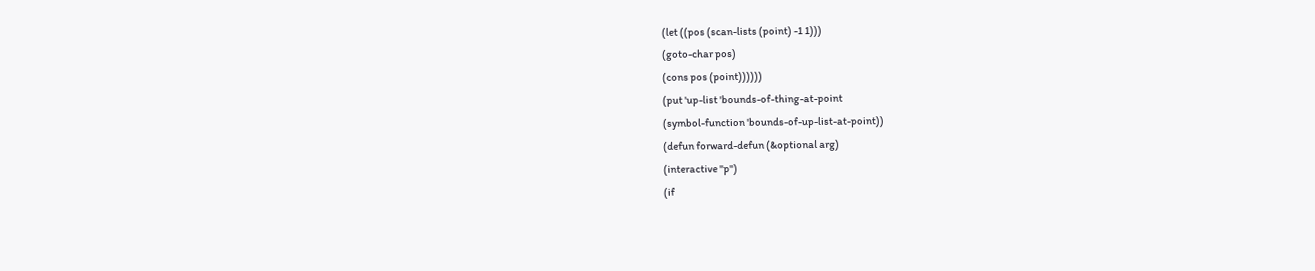(let ((pos (scan-lists (point) -1 1)))
(goto-char pos)
(cons pos (point))))))
(put 'up-list 'bounds-of-thing-at-point
(symbol-function 'bounds-of-up-list-at-point))
(defun forward-defun (&optional arg)
(interactive "p")
(if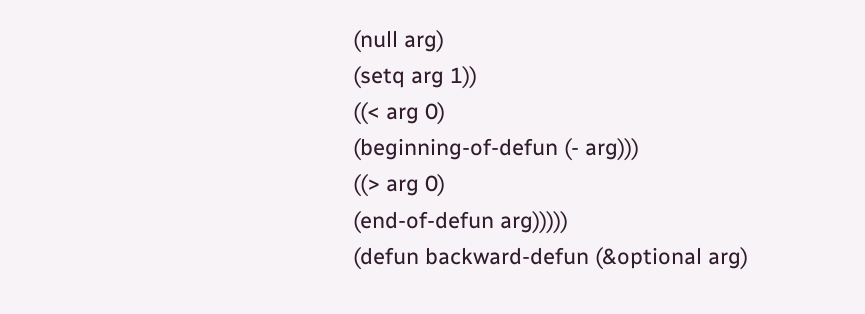(null arg)
(setq arg 1))
((< arg 0)
(beginning-of-defun (- arg)))
((> arg 0)
(end-of-defun arg)))))
(defun backward-defun (&optional arg)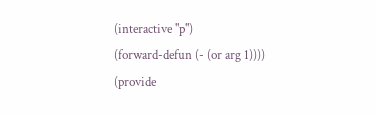(interactive "p")
(forward-defun (- (or arg 1))))
(provide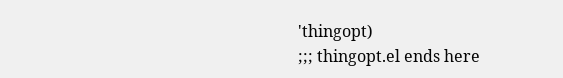'thingopt)
;;; thingopt.el ends here